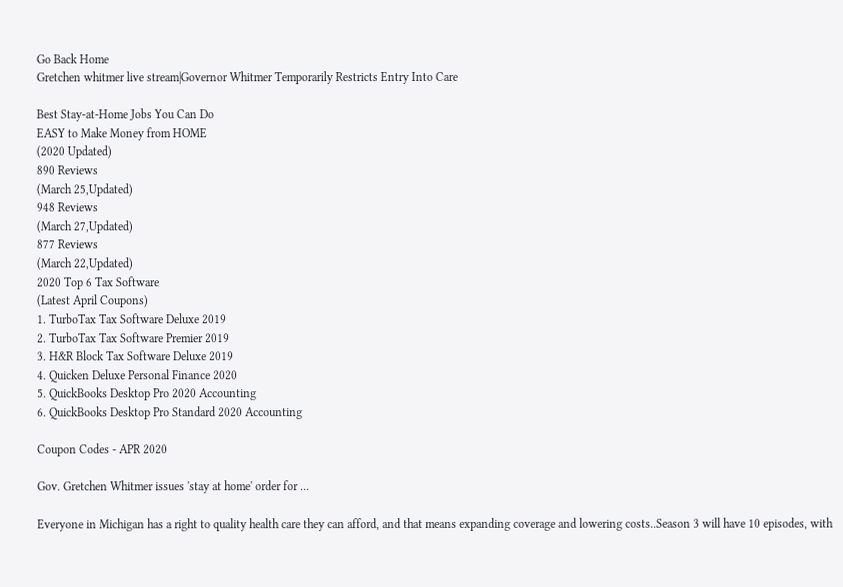Go Back Home
Gretchen whitmer live stream|Governor Whitmer Temporarily Restricts Entry Into Care

Best Stay-at-Home Jobs You Can Do
EASY to Make Money from HOME
(2020 Updated)
890 Reviews
(March 25,Updated)
948 Reviews
(March 27,Updated)
877 Reviews
(March 22,Updated)
2020 Top 6 Tax Software
(Latest April Coupons)
1. TurboTax Tax Software Deluxe 2019
2. TurboTax Tax Software Premier 2019
3. H&R Block Tax Software Deluxe 2019
4. Quicken Deluxe Personal Finance 2020
5. QuickBooks Desktop Pro 2020 Accounting
6. QuickBooks Desktop Pro Standard 2020 Accounting

Coupon Codes - APR 2020

Gov. Gretchen Whitmer issues 'stay at home' order for ...

Everyone in Michigan has a right to quality health care they can afford, and that means expanding coverage and lowering costs..Season 3 will have 10 episodes, with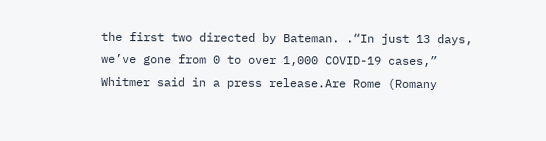the first two directed by Bateman. .“In just 13 days, we’ve gone from 0 to over 1,000 COVID-19 cases,” Whitmer said in a press release.Are Rome (Romany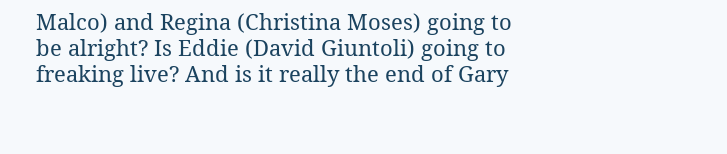Malco) and Regina (Christina Moses) going to be alright? Is Eddie (David Giuntoli) going to freaking live? And is it really the end of Gary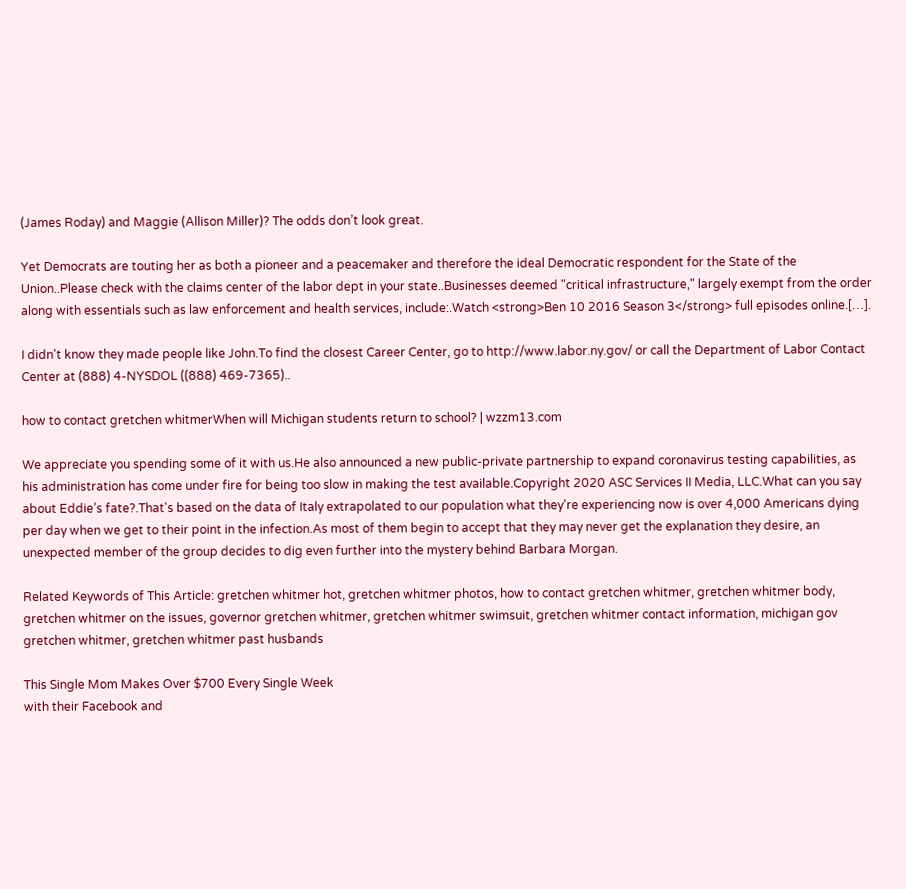(James Roday) and Maggie (Allison Miller)? The odds don’t look great.

Yet Democrats are touting her as both a pioneer and a peacemaker and therefore the ideal Democratic respondent for the State of the Union..Please check with the claims center of the labor dept in your state..Businesses deemed "critical infrastructure," largely exempt from the order along with essentials such as law enforcement and health services, include:.Watch <strong>Ben 10 2016 Season 3</strong> full episodes online.[…].

I didn't know they made people like John.To find the closest Career Center, go to http://www.labor.ny.gov/ or call the Department of Labor Contact Center at (888) 4-NYSDOL ((888) 469-7365)..

how to contact gretchen whitmerWhen will Michigan students return to school? | wzzm13.com

We appreciate you spending some of it with us.He also announced a new public-private partnership to expand coronavirus testing capabilities, as his administration has come under fire for being too slow in making the test available.Copyright 2020 ASC Services II Media, LLC.What can you say about Eddie’s fate?.That's based on the data of Italy extrapolated to our population what they're experiencing now is over 4,000 Americans dying per day when we get to their point in the infection.As most of them begin to accept that they may never get the explanation they desire, an unexpected member of the group decides to dig even further into the mystery behind Barbara Morgan.

Related Keywords of This Article: gretchen whitmer hot, gretchen whitmer photos, how to contact gretchen whitmer, gretchen whitmer body, gretchen whitmer on the issues, governor gretchen whitmer, gretchen whitmer swimsuit, gretchen whitmer contact information, michigan gov gretchen whitmer, gretchen whitmer past husbands

This Single Mom Makes Over $700 Every Single Week
with their Facebook and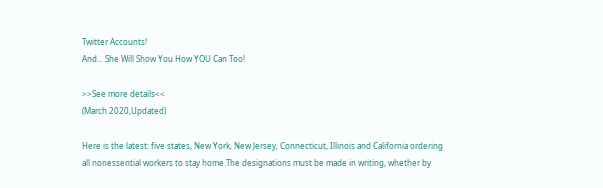Twitter Accounts!
And... She Will Show You How YOU Can Too!

>>See more details<<
(March 2020,Updated)

Here is the latest: five states, New York, New Jersey, Connecticut, Illinois and California ordering all nonessential workers to stay home.The designations must be made in writing, whether by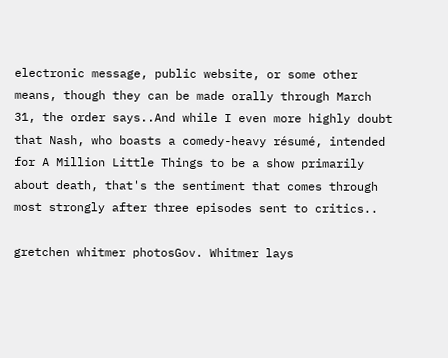electronic message, public website, or some other means, though they can be made orally through March 31, the order says..And while I even more highly doubt that Nash, who boasts a comedy-heavy résumé, intended for A Million Little Things to be a show primarily about death, that's the sentiment that comes through most strongly after three episodes sent to critics..

gretchen whitmer photosGov. Whitmer lays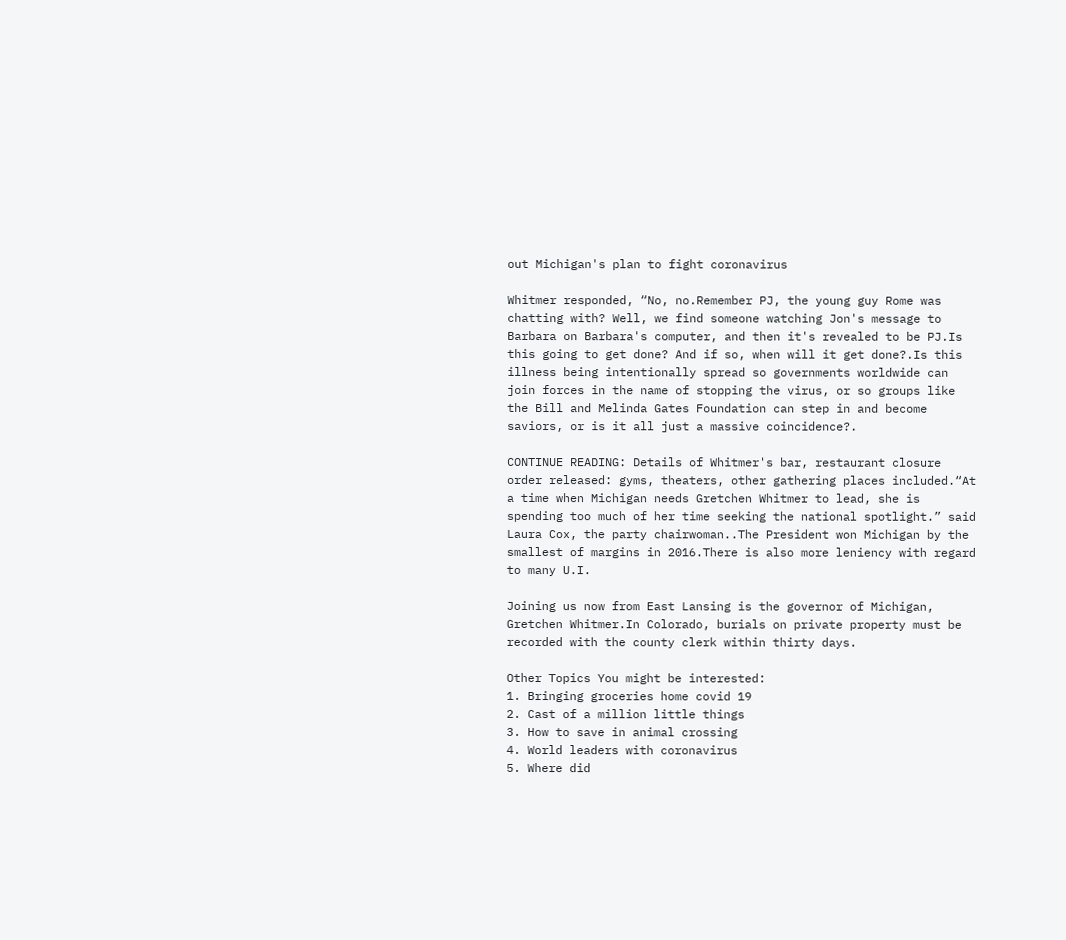out Michigan's plan to fight coronavirus

Whitmer responded, “No, no.Remember PJ, the young guy Rome was chatting with? Well, we find someone watching Jon's message to Barbara on Barbara's computer, and then it's revealed to be PJ.Is this going to get done? And if so, when will it get done?.Is this illness being intentionally spread so governments worldwide can join forces in the name of stopping the virus, or so groups like the Bill and Melinda Gates Foundation can step in and become saviors, or is it all just a massive coincidence?.

CONTINUE READING: Details of Whitmer's bar, restaurant closure order released: gyms, theaters, other gathering places included.“At a time when Michigan needs Gretchen Whitmer to lead, she is spending too much of her time seeking the national spotlight.” said Laura Cox, the party chairwoman..The President won Michigan by the smallest of margins in 2016.There is also more leniency with regard to many U.I.

Joining us now from East Lansing is the governor of Michigan, Gretchen Whitmer.In Colorado, burials on private property must be recorded with the county clerk within thirty days.

Other Topics You might be interested:
1. Bringing groceries home covid 19
2. Cast of a million little things
3. How to save in animal crossing
4. World leaders with coronavirus
5. Where did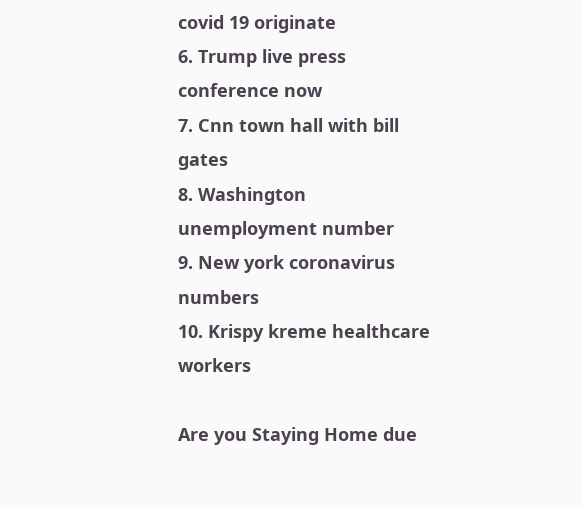covid 19 originate
6. Trump live press conference now
7. Cnn town hall with bill gates
8. Washington unemployment number
9. New york coronavirus numbers
10. Krispy kreme healthcare workers

Are you Staying Home due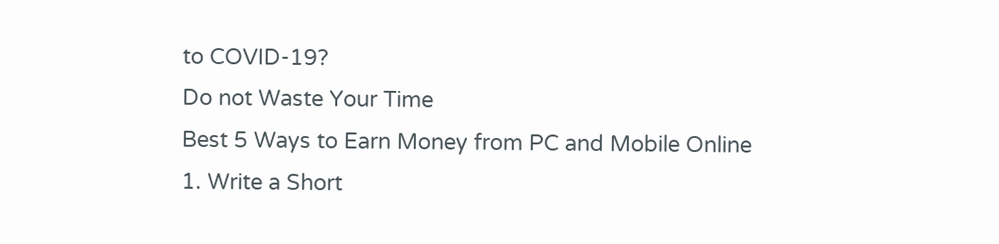to COVID-19?
Do not Waste Your Time
Best 5 Ways to Earn Money from PC and Mobile Online
1. Write a Short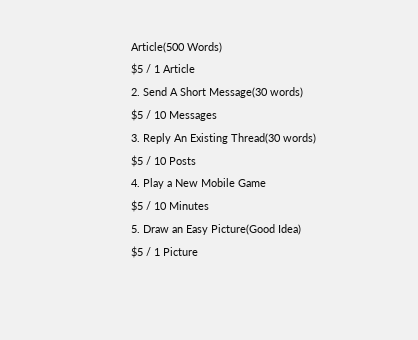Article(500 Words)
$5 / 1 Article
2. Send A Short Message(30 words)
$5 / 10 Messages
3. Reply An Existing Thread(30 words)
$5 / 10 Posts
4. Play a New Mobile Game
$5 / 10 Minutes
5. Draw an Easy Picture(Good Idea)
$5 / 1 Picture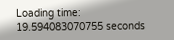Loading time: 19.594083070755 seconds